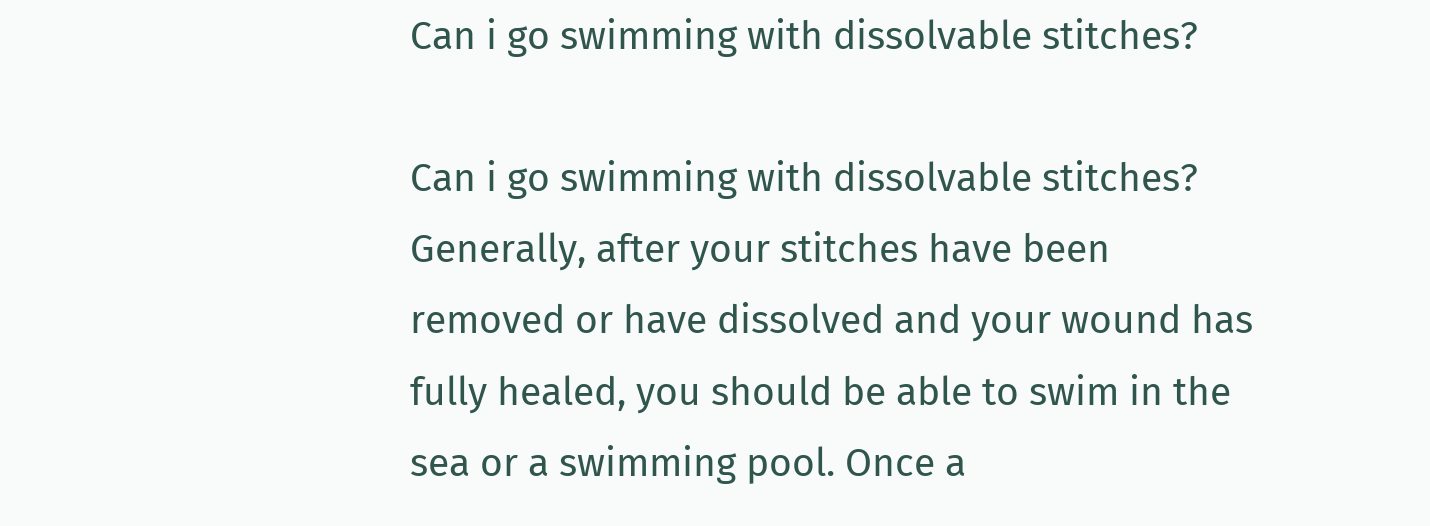Can i go swimming with dissolvable stitches?

Can i go swimming with dissolvable stitches? Generally, after your stitches have been removed or have dissolved and your wound has fully healed, you should be able to swim in the sea or a swimming pool. Once a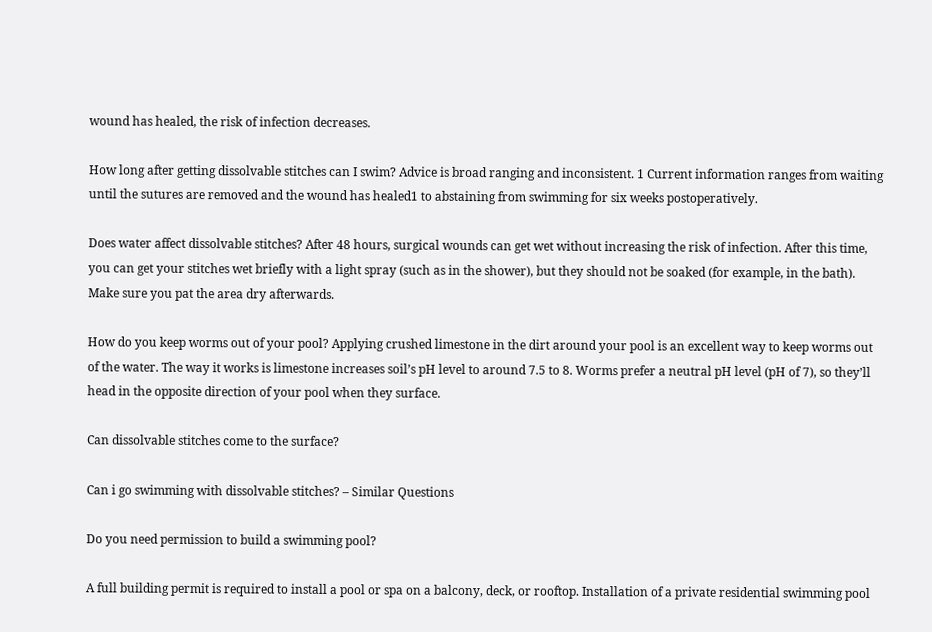wound has healed, the risk of infection decreases.

How long after getting dissolvable stitches can I swim? Advice is broad ranging and inconsistent. 1 Current information ranges from waiting until the sutures are removed and the wound has healed1 to abstaining from swimming for six weeks postoperatively.

Does water affect dissolvable stitches? After 48 hours, surgical wounds can get wet without increasing the risk of infection. After this time, you can get your stitches wet briefly with a light spray (such as in the shower), but they should not be soaked (for example, in the bath). Make sure you pat the area dry afterwards.

How do you keep worms out of your pool? Applying crushed limestone in the dirt around your pool is an excellent way to keep worms out of the water. The way it works is limestone increases soil’s pH level to around 7.5 to 8. Worms prefer a neutral pH level (pH of 7), so they’ll head in the opposite direction of your pool when they surface.

Can dissolvable stitches come to the surface?

Can i go swimming with dissolvable stitches? – Similar Questions

Do you need permission to build a swimming pool?

A full building permit is required to install a pool or spa on a balcony, deck, or rooftop. Installation of a private residential swimming pool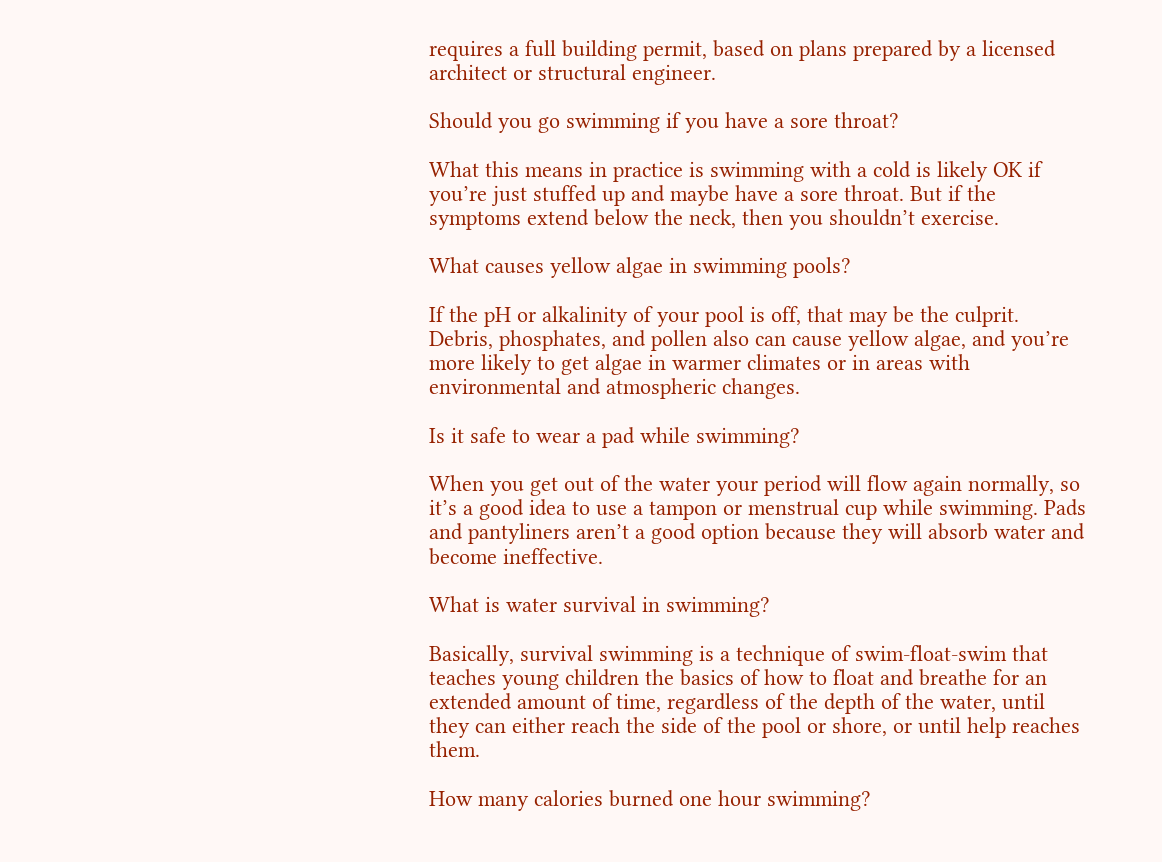requires a full building permit, based on plans prepared by a licensed architect or structural engineer.

Should you go swimming if you have a sore throat?

What this means in practice is swimming with a cold is likely OK if you’re just stuffed up and maybe have a sore throat. But if the symptoms extend below the neck, then you shouldn’t exercise.

What causes yellow algae in swimming pools?

If the pH or alkalinity of your pool is off, that may be the culprit. Debris, phosphates, and pollen also can cause yellow algae, and you’re more likely to get algae in warmer climates or in areas with environmental and atmospheric changes.

Is it safe to wear a pad while swimming?

When you get out of the water your period will flow again normally, so it’s a good idea to use a tampon or menstrual cup while swimming. Pads and pantyliners aren’t a good option because they will absorb water and become ineffective.

What is water survival in swimming?

Basically, survival swimming is a technique of swim-float-swim that teaches young children the basics of how to float and breathe for an extended amount of time, regardless of the depth of the water, until they can either reach the side of the pool or shore, or until help reaches them.

How many calories burned one hour swimming?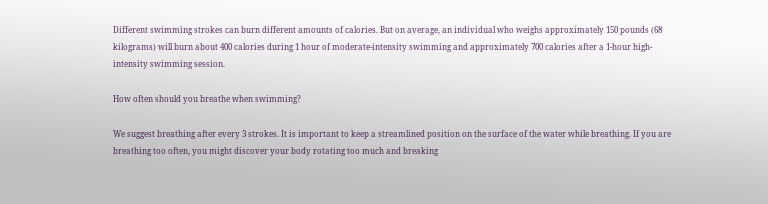Different swimming strokes can burn different amounts of calories. But on average, an individual who weighs approximately 150 pounds (68 kilograms) will burn about 400 calories during 1 hour of moderate-intensity swimming and approximately 700 calories after a 1-hour high-intensity swimming session.

How often should you breathe when swimming?

We suggest breathing after every 3 strokes. It is important to keep a streamlined position on the surface of the water while breathing. If you are breathing too often, you might discover your body rotating too much and breaking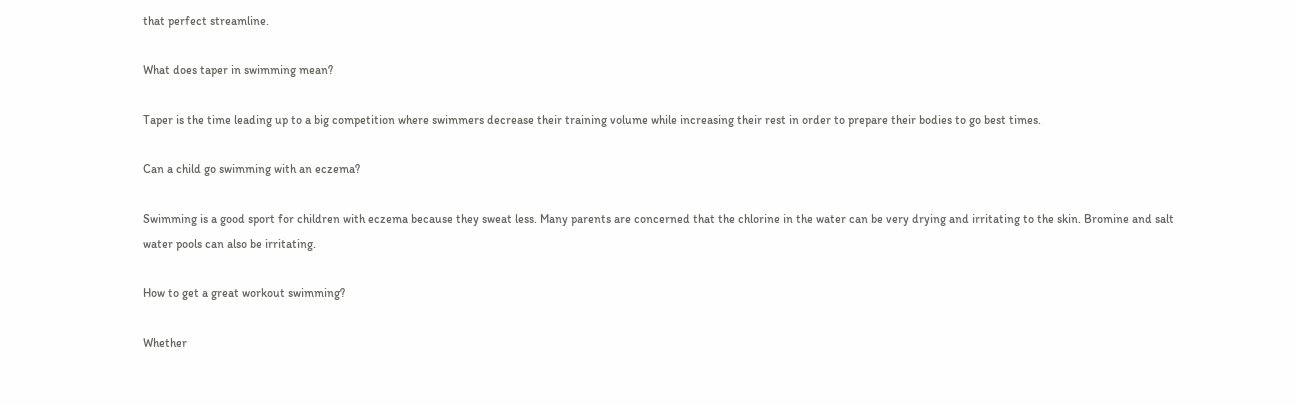that perfect streamline.

What does taper in swimming mean?

Taper is the time leading up to a big competition where swimmers decrease their training volume while increasing their rest in order to prepare their bodies to go best times.

Can a child go swimming with an eczema?

Swimming is a good sport for children with eczema because they sweat less. Many parents are concerned that the chlorine in the water can be very drying and irritating to the skin. Bromine and salt water pools can also be irritating.

How to get a great workout swimming?

Whether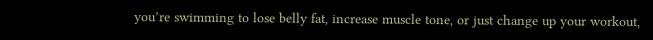you’re swimming to lose belly fat, increase muscle tone, or just change up your workout,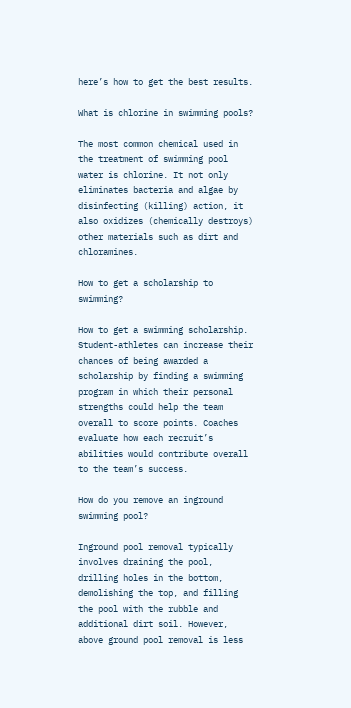here’s how to get the best results.

What is chlorine in swimming pools?

The most common chemical used in the treatment of swimming pool water is chlorine. It not only eliminates bacteria and algae by disinfecting (killing) action, it also oxidizes (chemically destroys) other materials such as dirt and chloramines.

How to get a scholarship to swimming?

How to get a swimming scholarship. Student-athletes can increase their chances of being awarded a scholarship by finding a swimming program in which their personal strengths could help the team overall to score points. Coaches evaluate how each recruit’s abilities would contribute overall to the team’s success.

How do you remove an inground swimming pool?

Inground pool removal typically involves draining the pool, drilling holes in the bottom, demolishing the top, and filling the pool with the rubble and additional dirt soil. However, above ground pool removal is less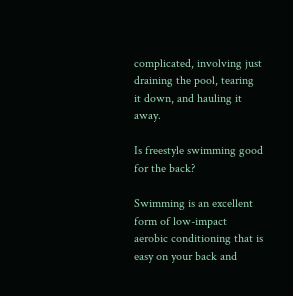complicated, involving just draining the pool, tearing it down, and hauling it away.

Is freestyle swimming good for the back?

Swimming is an excellent form of low-impact aerobic conditioning that is easy on your back and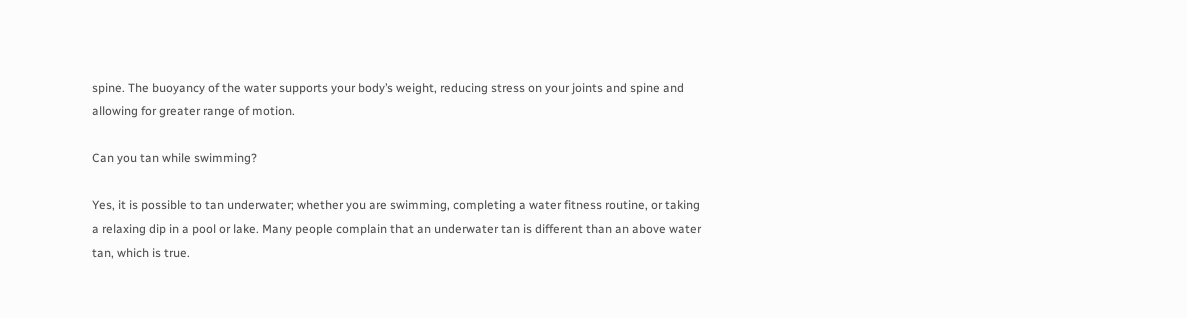spine. The buoyancy of the water supports your body’s weight, reducing stress on your joints and spine and allowing for greater range of motion.

Can you tan while swimming?

Yes, it is possible to tan underwater; whether you are swimming, completing a water fitness routine, or taking a relaxing dip in a pool or lake. Many people complain that an underwater tan is different than an above water tan, which is true.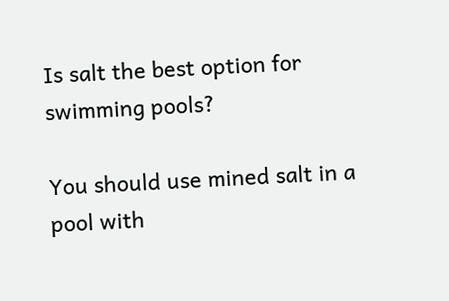Is salt the best option for swimming pools?

You should use mined salt in a pool with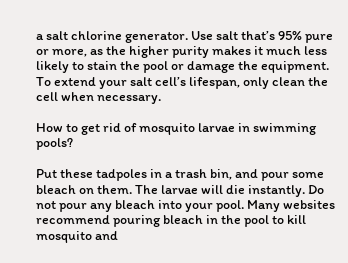a salt chlorine generator. Use salt that’s 95% pure or more, as the higher purity makes it much less likely to stain the pool or damage the equipment. To extend your salt cell’s lifespan, only clean the cell when necessary.

How to get rid of mosquito larvae in swimming pools?

Put these tadpoles in a trash bin, and pour some bleach on them. The larvae will die instantly. Do not pour any bleach into your pool. Many websites recommend pouring bleach in the pool to kill mosquito and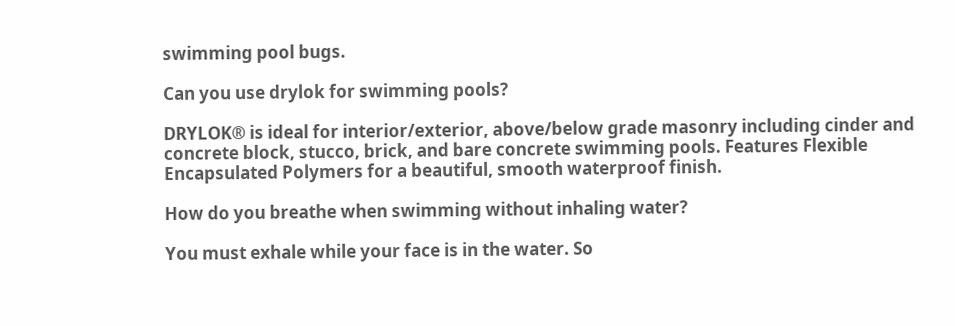swimming pool bugs.

Can you use drylok for swimming pools?

DRYLOK® is ideal for interior/exterior, above/below grade masonry including cinder and concrete block, stucco, brick, and bare concrete swimming pools. Features Flexible Encapsulated Polymers for a beautiful, smooth waterproof finish.

How do you breathe when swimming without inhaling water?

You must exhale while your face is in the water. So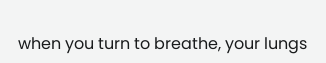when you turn to breathe, your lungs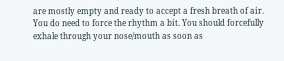are mostly empty and ready to accept a fresh breath of air. You do need to force the rhythm a bit. You should forcefully exhale through your nose/mouth as soon as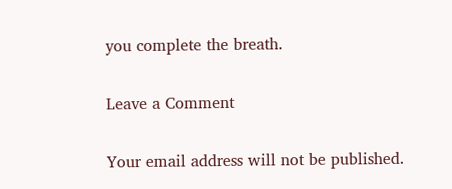you complete the breath.

Leave a Comment

Your email address will not be published.